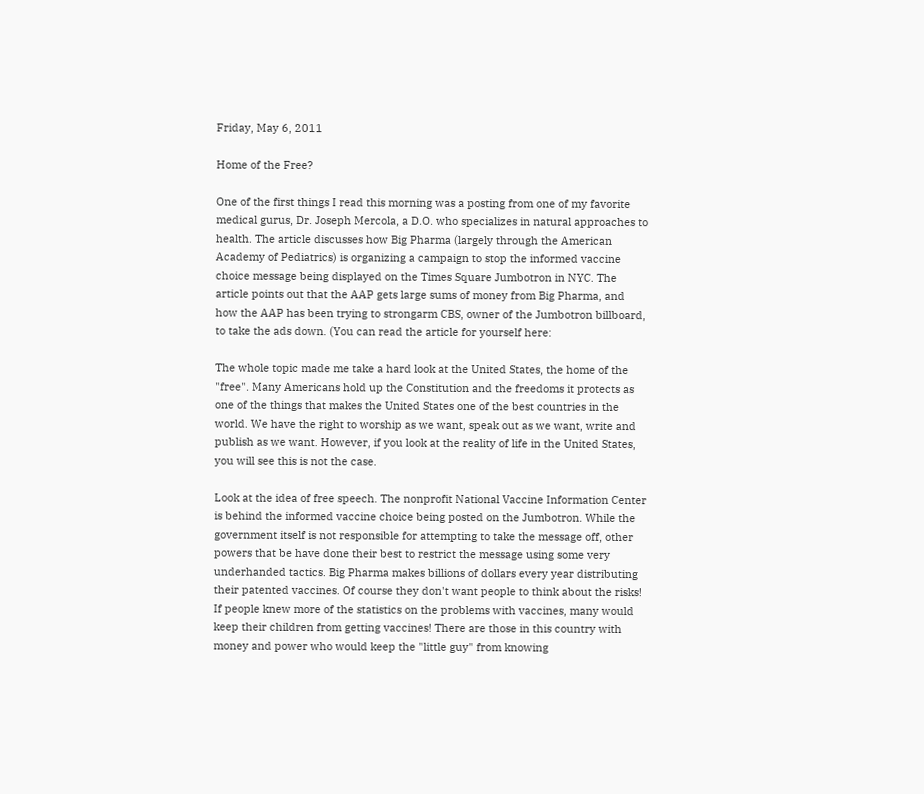Friday, May 6, 2011

Home of the Free?

One of the first things I read this morning was a posting from one of my favorite medical gurus, Dr. Joseph Mercola, a D.O. who specializes in natural approaches to health. The article discusses how Big Pharma (largely through the American Academy of Pediatrics) is organizing a campaign to stop the informed vaccine choice message being displayed on the Times Square Jumbotron in NYC. The article points out that the AAP gets large sums of money from Big Pharma, and how the AAP has been trying to strongarm CBS, owner of the Jumbotron billboard, to take the ads down. (You can read the article for yourself here:

The whole topic made me take a hard look at the United States, the home of the "free". Many Americans hold up the Constitution and the freedoms it protects as one of the things that makes the United States one of the best countries in the world. We have the right to worship as we want, speak out as we want, write and publish as we want. However, if you look at the reality of life in the United States, you will see this is not the case.

Look at the idea of free speech. The nonprofit National Vaccine Information Center is behind the informed vaccine choice being posted on the Jumbotron. While the government itself is not responsible for attempting to take the message off, other powers that be have done their best to restrict the message using some very underhanded tactics. Big Pharma makes billions of dollars every year distributing their patented vaccines. Of course they don't want people to think about the risks! If people knew more of the statistics on the problems with vaccines, many would keep their children from getting vaccines! There are those in this country with money and power who would keep the "little guy" from knowing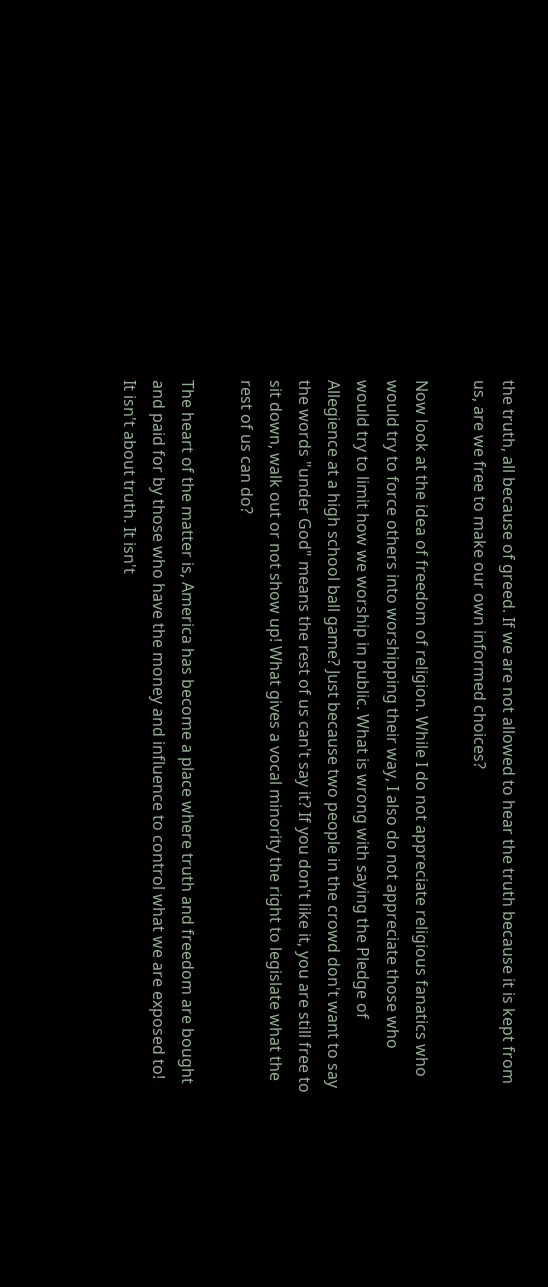the truth, all because of greed. If we are not allowed to hear the truth because it is kept from us, are we free to make our own informed choices?

Now look at the idea of freedom of religion. While I do not appreciate religious fanatics who would try to force others into worshipping their way, I also do not appreciate those who would try to limit how we worship in public. What is wrong with saying the Pledge of Allegience at a high school ball game? Just because two people in the crowd don't want to say the words "under God" means the rest of us can't say it? If you don't like it, you are still free to sit down, walk out or not show up! What gives a vocal minority the right to legislate what the rest of us can do?

The heart of the matter is, America has become a place where truth and freedom are bought and paid for by those who have the money and influence to control what we are exposed to! It isn't about truth. It isn't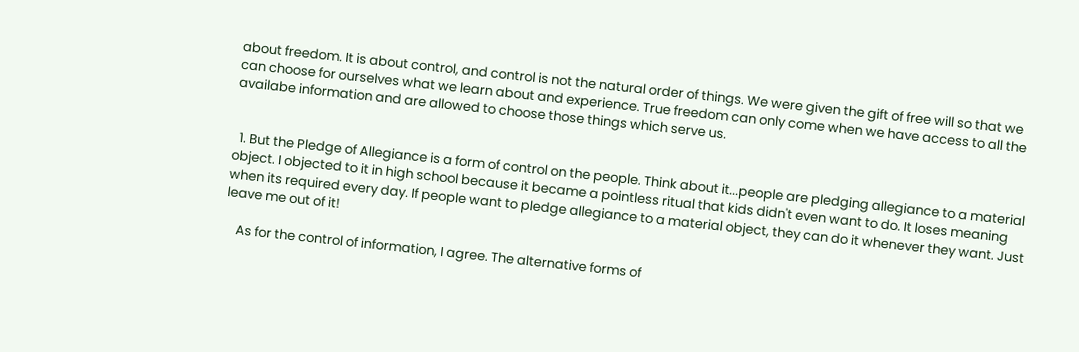about freedom. It is about control, and control is not the natural order of things. We were given the gift of free will so that we can choose for ourselves what we learn about and experience. True freedom can only come when we have access to all the availabe information and are allowed to choose those things which serve us.


  1. But the Pledge of Allegiance is a form of control on the people. Think about it...people are pledging allegiance to a material object. I objected to it in high school because it became a pointless ritual that kids didn't even want to do. It loses meaning when its required every day. If people want to pledge allegiance to a material object, they can do it whenever they want. Just leave me out of it!

    As for the control of information, I agree. The alternative forms of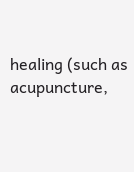healing (such as acupuncture,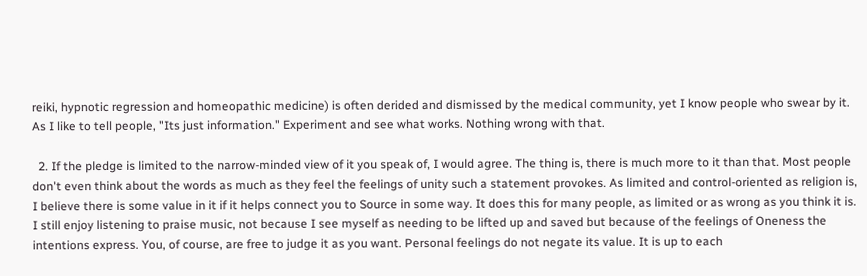reiki, hypnotic regression and homeopathic medicine) is often derided and dismissed by the medical community, yet I know people who swear by it. As I like to tell people, "Its just information." Experiment and see what works. Nothing wrong with that.

  2. If the pledge is limited to the narrow-minded view of it you speak of, I would agree. The thing is, there is much more to it than that. Most people don't even think about the words as much as they feel the feelings of unity such a statement provokes. As limited and control-oriented as religion is, I believe there is some value in it if it helps connect you to Source in some way. It does this for many people, as limited or as wrong as you think it is. I still enjoy listening to praise music, not because I see myself as needing to be lifted up and saved but because of the feelings of Oneness the intentions express. You, of course, are free to judge it as you want. Personal feelings do not negate its value. It is up to each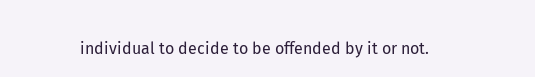individual to decide to be offended by it or not.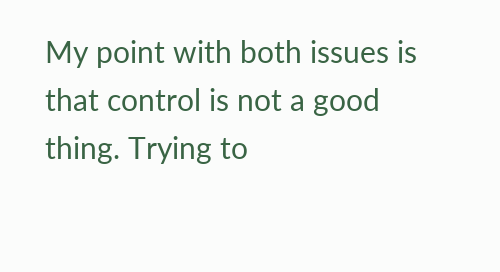My point with both issues is that control is not a good thing. Trying to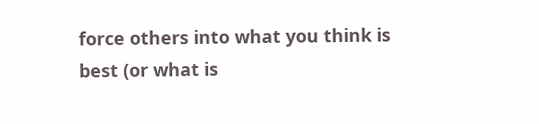force others into what you think is best (or what is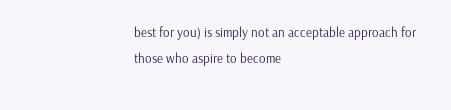best for you) is simply not an acceptable approach for those who aspire to become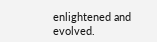enlightened and evolved.